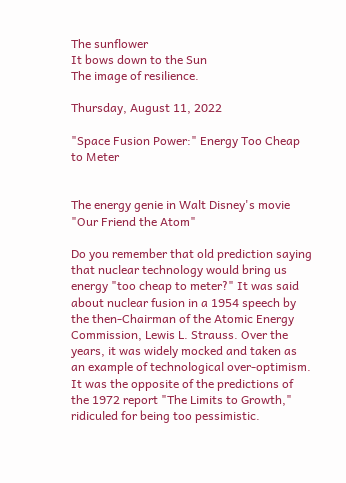The sunflower
It bows down to the Sun
The image of resilience.

Thursday, August 11, 2022

"Space Fusion Power:" Energy Too Cheap to Meter


The energy genie in Walt Disney's movie "Our Friend the Atom"

Do you remember that old prediction saying that nuclear technology would bring us energy "too cheap to meter?" It was said about nuclear fusion in a 1954 speech by the then-Chairman of the Atomic Energy Commission, Lewis L. Strauss. Over the years, it was widely mocked and taken as an example of technological over-optimism. It was the opposite of the predictions of the 1972 report "The Limits to Growth," ridiculed for being too pessimistic.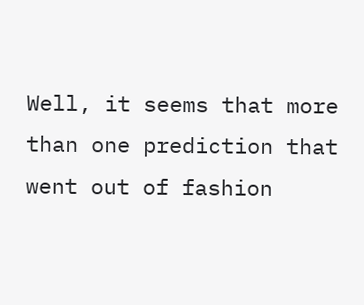Well, it seems that more than one prediction that went out of fashion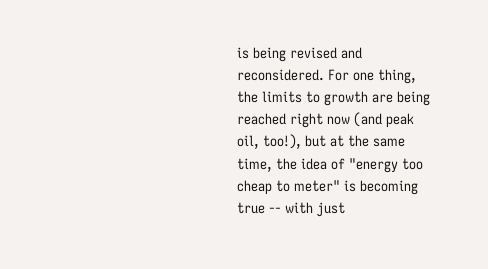is being revised and reconsidered. For one thing, the limits to growth are being reached right now (and peak oil, too!), but at the same time, the idea of "energy too cheap to meter" is becoming true -- with just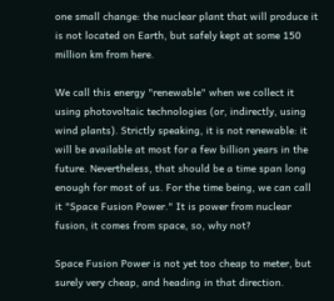one small change: the nuclear plant that will produce it is not located on Earth, but safely kept at some 150 million km from here.

We call this energy "renewable" when we collect it using photovoltaic technologies (or, indirectly, using wind plants). Strictly speaking, it is not renewable: it will be available at most for a few billion years in the future. Nevertheless, that should be a time span long enough for most of us. For the time being, we can call it "Space Fusion Power." It is power from nuclear fusion, it comes from space, so, why not?

Space Fusion Power is not yet too cheap to meter, but surely very cheap, and heading in that direction.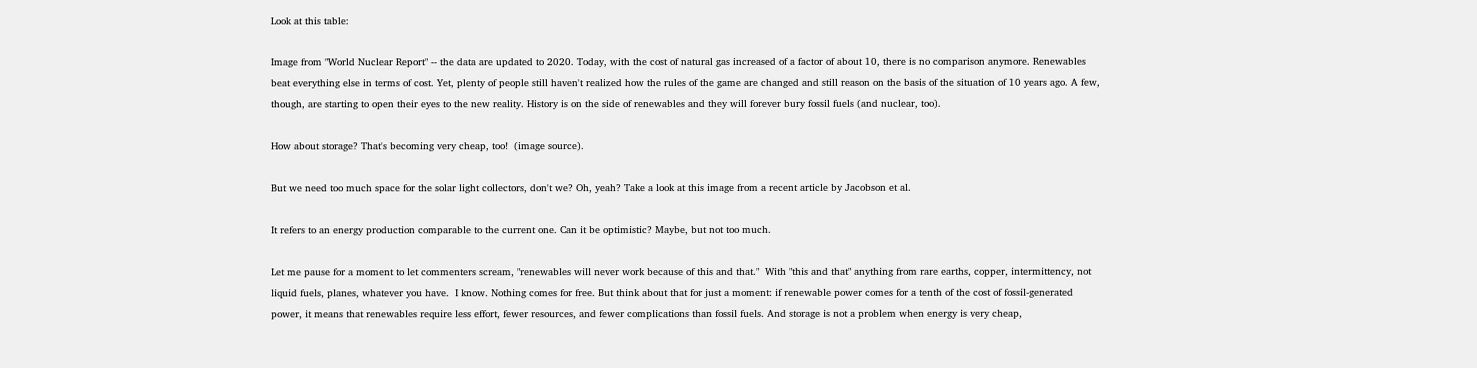Look at this table:

Image from "World Nuclear Report" -- the data are updated to 2020. Today, with the cost of natural gas increased of a factor of about 10, there is no comparison anymore. Renewables beat everything else in terms of cost. Yet, plenty of people still haven't realized how the rules of the game are changed and still reason on the basis of the situation of 10 years ago. A few, though, are starting to open their eyes to the new reality. History is on the side of renewables and they will forever bury fossil fuels (and nuclear, too).

How about storage? That's becoming very cheap, too!  (image source).

But we need too much space for the solar light collectors, don't we? Oh, yeah? Take a look at this image from a recent article by Jacobson et al.

It refers to an energy production comparable to the current one. Can it be optimistic? Maybe, but not too much.

Let me pause for a moment to let commenters scream, "renewables will never work because of this and that."  With "this and that" anything from rare earths, copper, intermittency, not liquid fuels, planes, whatever you have.  I know. Nothing comes for free. But think about that for just a moment: if renewable power comes for a tenth of the cost of fossil-generated power, it means that renewables require less effort, fewer resources, and fewer complications than fossil fuels. And storage is not a problem when energy is very cheap,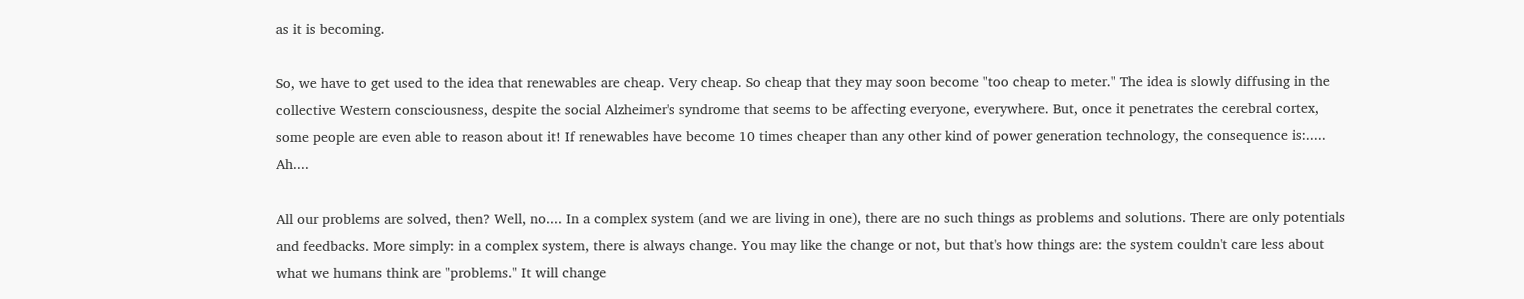as it is becoming.

So, we have to get used to the idea that renewables are cheap. Very cheap. So cheap that they may soon become "too cheap to meter." The idea is slowly diffusing in the collective Western consciousness, despite the social Alzheimer's syndrome that seems to be affecting everyone, everywhere. But, once it penetrates the cerebral cortex, some people are even able to reason about it! If renewables have become 10 times cheaper than any other kind of power generation technology, the consequence is:..... Ah....

All our problems are solved, then? Well, no.... In a complex system (and we are living in one), there are no such things as problems and solutions. There are only potentials and feedbacks. More simply: in a complex system, there is always change. You may like the change or not, but that's how things are: the system couldn't care less about what we humans think are "problems." It will change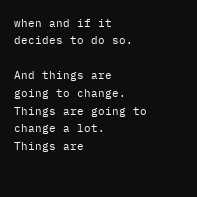when and if it decides to do so.

And things are going to change. Things are going to change a lot. Things are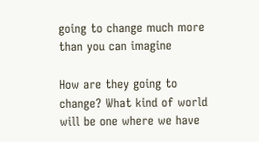going to change much more than you can imagine

How are they going to change? What kind of world will be one where we have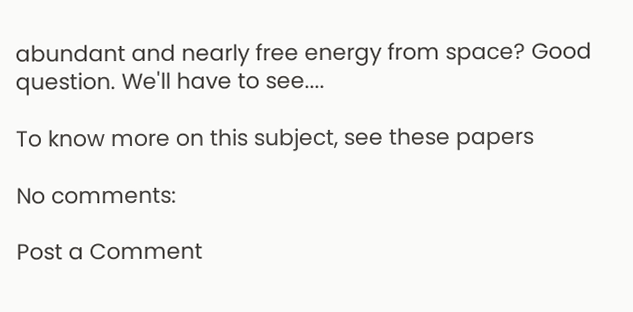abundant and nearly free energy from space? Good question. We'll have to see....

To know more on this subject, see these papers

No comments:

Post a Comment